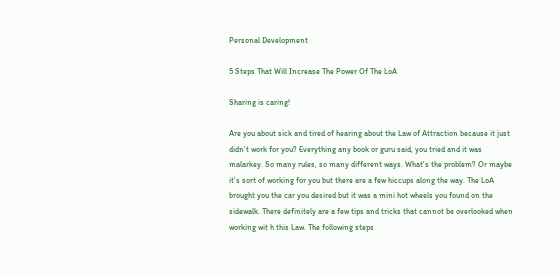Personal Development

5 Steps That Will Increase The Power Of The LoA

Sharing is caring!

Are you about sick and tired of hearing about the Law of Attraction because it just didn't work for you? Everything any book or guru said, you tried and it was malarkey. So many rules, so many different ways. What's the problem? Or maybe it's sort of working for you but there are a few hiccups along the way. The LoA brought you the car you desired but it was a mini hot wheels you found on the sidewalk. There definitely are a few tips and tricks that cannot be overlooked when working wit h this Law. The following steps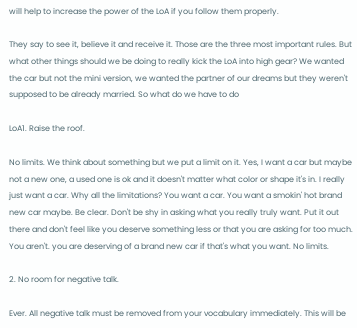will help to increase the power of the LoA if you follow them properly.

They say to see it, believe it and receive it. Those are the three most important rules. But what other things should we be doing to really kick the LoA into high gear? We wanted the car but not the mini version, we wanted the partner of our dreams but they weren't supposed to be already married. So what do we have to do

LoA1. Raise the roof.

No limits. We think about something but we put a limit on it. Yes, I want a car but maybe not a new one, a used one is ok and it doesn't matter what color or shape it's in. I really just want a car. Why all the limitations? You want a car. You want a smokin' hot brand new car maybe. Be clear. Don't be shy in asking what you really truly want. Put it out there and don't feel like you deserve something less or that you are asking for too much. You aren't. you are deserving of a brand new car if that's what you want. No limits.

2. No room for negative talk.

Ever. All negative talk must be removed from your vocabulary immediately. This will be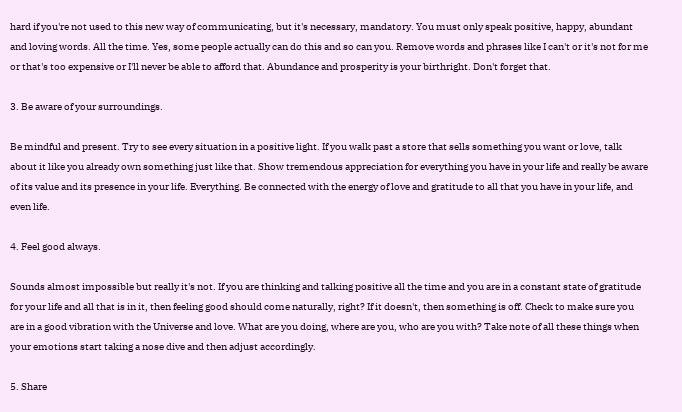hard if you're not used to this new way of communicating, but it's necessary, mandatory. You must only speak positive, happy, abundant and loving words. All the time. Yes, some people actually can do this and so can you. Remove words and phrases like I can't or it's not for me or that's too expensive or I'll never be able to afford that. Abundance and prosperity is your birthright. Don't forget that.

3. Be aware of your surroundings.

Be mindful and present. Try to see every situation in a positive light. If you walk past a store that sells something you want or love, talk about it like you already own something just like that. Show tremendous appreciation for everything you have in your life and really be aware of its value and its presence in your life. Everything. Be connected with the energy of love and gratitude to all that you have in your life, and even life.

4. Feel good always.

Sounds almost impossible but really it's not. If you are thinking and talking positive all the time and you are in a constant state of gratitude for your life and all that is in it, then feeling good should come naturally, right? If it doesn't, then something is off. Check to make sure you are in a good vibration with the Universe and love. What are you doing, where are you, who are you with? Take note of all these things when your emotions start taking a nose dive and then adjust accordingly.

5. Share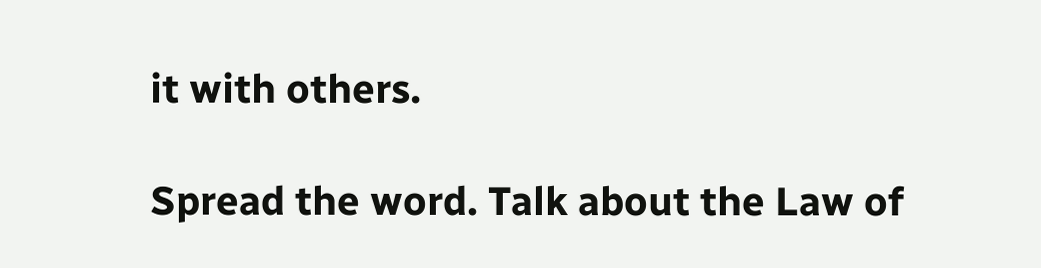it with others.

Spread the word. Talk about the Law of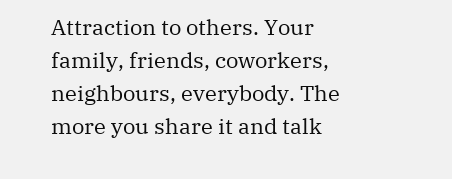Attraction to others. Your family, friends, coworkers, neighbours, everybody. The more you share it and talk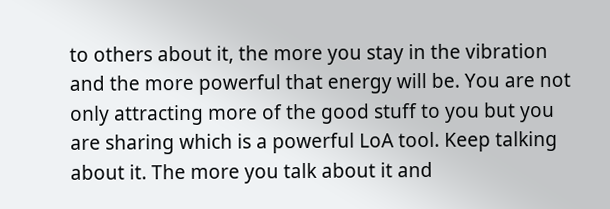to others about it, the more you stay in the vibration and the more powerful that energy will be. You are not only attracting more of the good stuff to you but you are sharing which is a powerful LoA tool. Keep talking about it. The more you talk about it and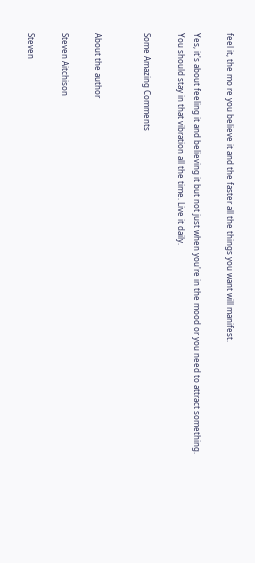feel it, the mo re you believe it and the faster all the things you want will manifest.

Yes, it's about feeling it and believing it but not just when you're in the mood or you need to attract something. You should stay in that vibration all the time. Live it daily.

Some Amazing Comments


About the author

Steven Aitchison

Steven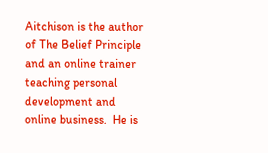Aitchison is the author of The Belief Principle and an online trainer teaching personal development and online business.  He is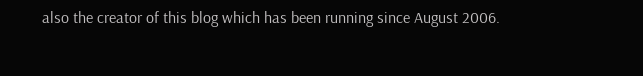also the creator of this blog which has been running since August 2006.